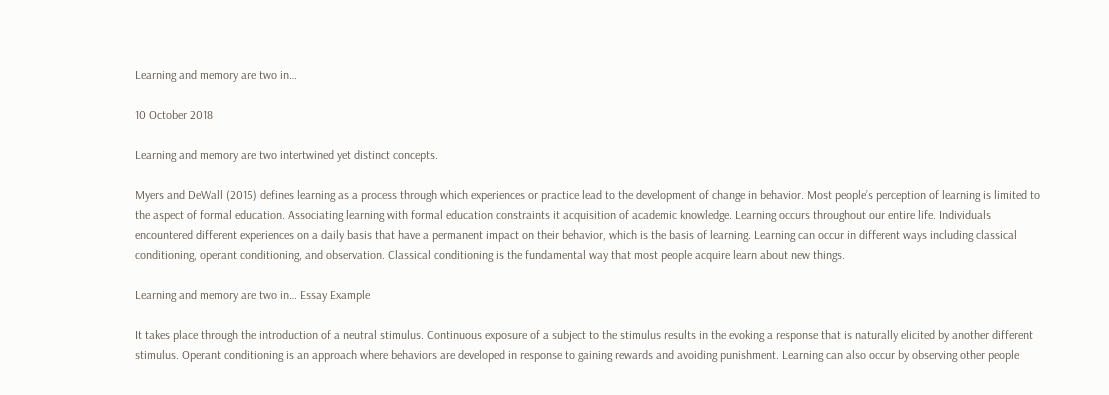Learning and memory are two in…

10 October 2018

Learning and memory are two intertwined yet distinct concepts.

Myers and DeWall (2015) defines learning as a process through which experiences or practice lead to the development of change in behavior. Most people’s perception of learning is limited to the aspect of formal education. Associating learning with formal education constraints it acquisition of academic knowledge. Learning occurs throughout our entire life. Individuals encountered different experiences on a daily basis that have a permanent impact on their behavior, which is the basis of learning. Learning can occur in different ways including classical conditioning, operant conditioning, and observation. Classical conditioning is the fundamental way that most people acquire learn about new things.

Learning and memory are two in… Essay Example

It takes place through the introduction of a neutral stimulus. Continuous exposure of a subject to the stimulus results in the evoking a response that is naturally elicited by another different stimulus. Operant conditioning is an approach where behaviors are developed in response to gaining rewards and avoiding punishment. Learning can also occur by observing other people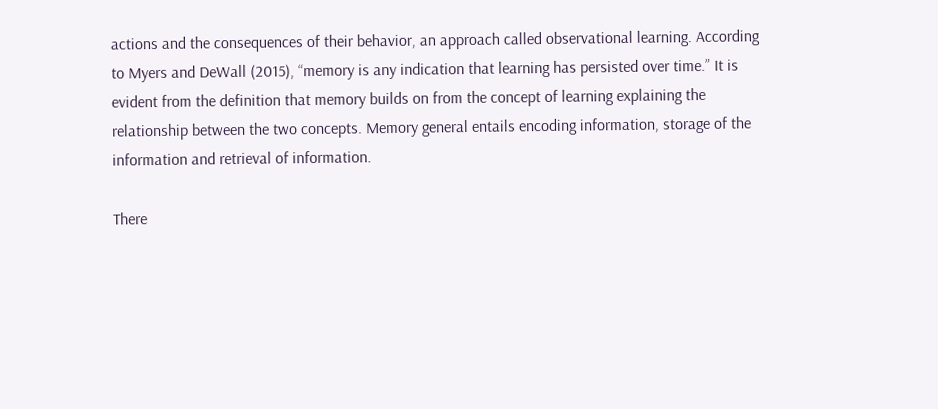actions and the consequences of their behavior, an approach called observational learning. According to Myers and DeWall (2015), “memory is any indication that learning has persisted over time.” It is evident from the definition that memory builds on from the concept of learning explaining the relationship between the two concepts. Memory general entails encoding information, storage of the information and retrieval of information.

There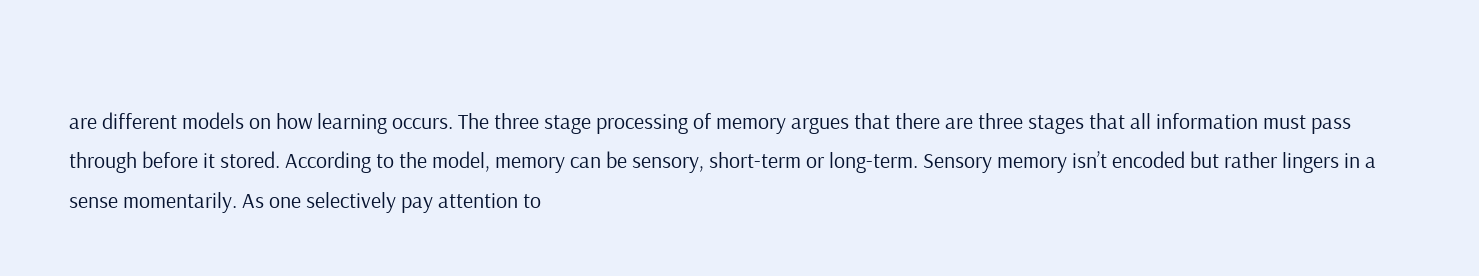are different models on how learning occurs. The three stage processing of memory argues that there are three stages that all information must pass through before it stored. According to the model, memory can be sensory, short-term or long-term. Sensory memory isn’t encoded but rather lingers in a sense momentarily. As one selectively pay attention to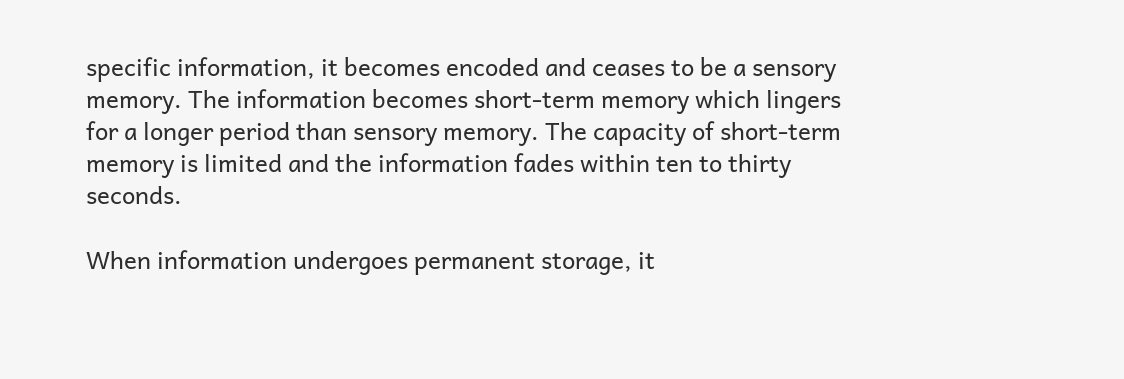specific information, it becomes encoded and ceases to be a sensory memory. The information becomes short-term memory which lingers for a longer period than sensory memory. The capacity of short-term memory is limited and the information fades within ten to thirty seconds.

When information undergoes permanent storage, it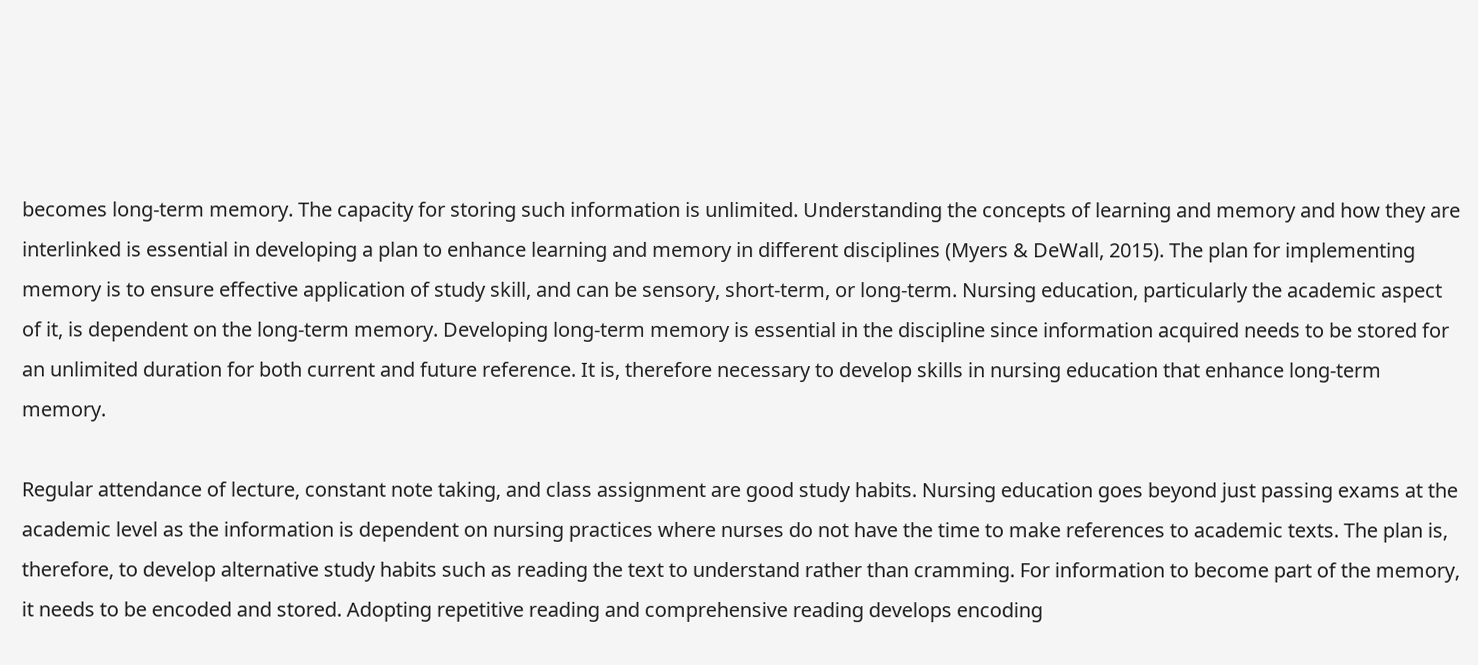becomes long-term memory. The capacity for storing such information is unlimited. Understanding the concepts of learning and memory and how they are interlinked is essential in developing a plan to enhance learning and memory in different disciplines (Myers & DeWall, 2015). The plan for implementing memory is to ensure effective application of study skill, and can be sensory, short-term, or long-term. Nursing education, particularly the academic aspect of it, is dependent on the long-term memory. Developing long-term memory is essential in the discipline since information acquired needs to be stored for an unlimited duration for both current and future reference. It is, therefore necessary to develop skills in nursing education that enhance long-term memory.

Regular attendance of lecture, constant note taking, and class assignment are good study habits. Nursing education goes beyond just passing exams at the academic level as the information is dependent on nursing practices where nurses do not have the time to make references to academic texts. The plan is, therefore, to develop alternative study habits such as reading the text to understand rather than cramming. For information to become part of the memory, it needs to be encoded and stored. Adopting repetitive reading and comprehensive reading develops encoding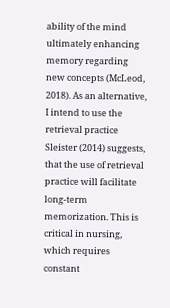ability of the mind ultimately enhancing memory regarding new concepts (McLeod, 2018). As an alternative, I intend to use the retrieval practice Sleister (2014) suggests, that the use of retrieval practice will facilitate long-term memorization. This is critical in nursing, which requires constant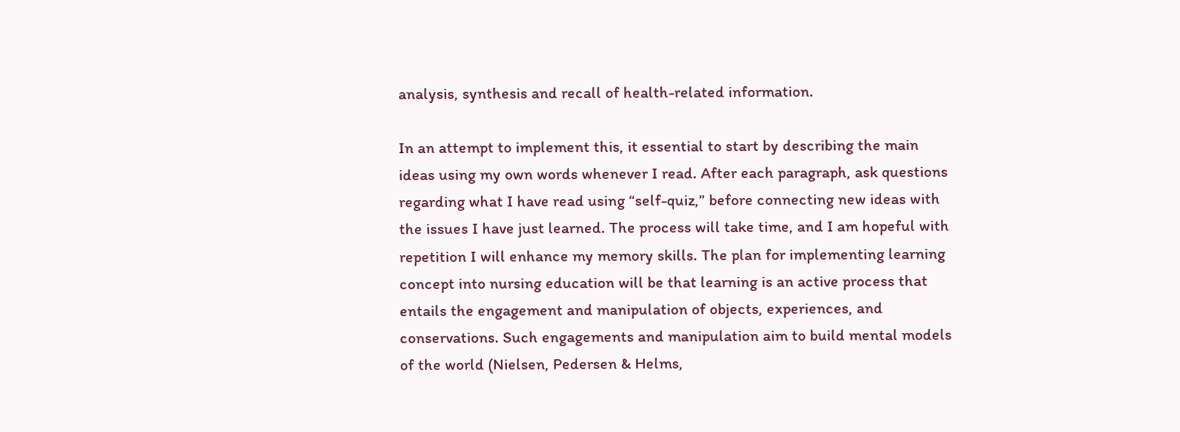analysis, synthesis and recall of health-related information.

In an attempt to implement this, it essential to start by describing the main ideas using my own words whenever I read. After each paragraph, ask questions regarding what I have read using “self-quiz,” before connecting new ideas with the issues I have just learned. The process will take time, and I am hopeful with repetition I will enhance my memory skills. The plan for implementing learning concept into nursing education will be that learning is an active process that entails the engagement and manipulation of objects, experiences, and conservations. Such engagements and manipulation aim to build mental models of the world (Nielsen, Pedersen & Helms,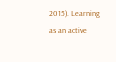2015). Learning as an active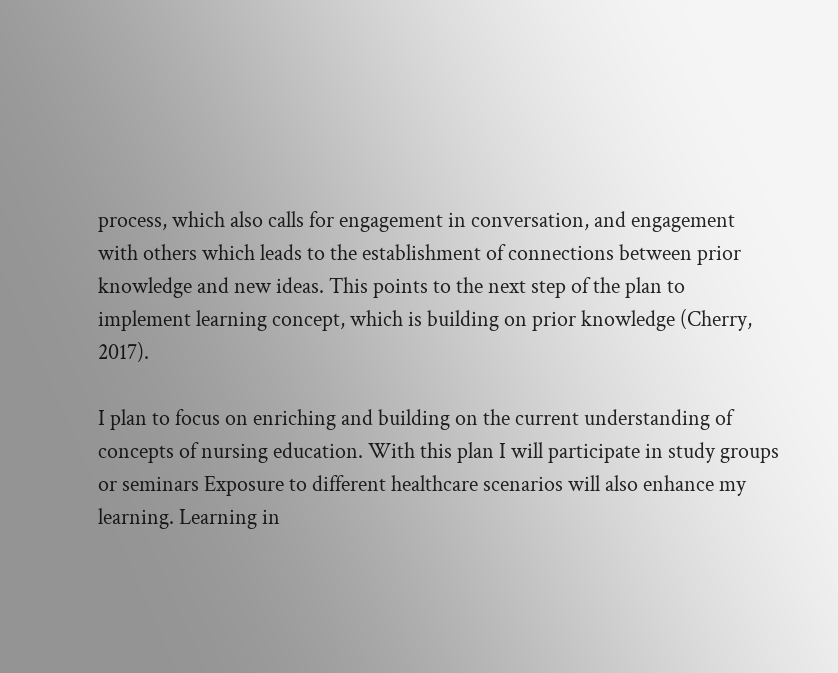process, which also calls for engagement in conversation, and engagement with others which leads to the establishment of connections between prior knowledge and new ideas. This points to the next step of the plan to implement learning concept, which is building on prior knowledge (Cherry, 2017).

I plan to focus on enriching and building on the current understanding of concepts of nursing education. With this plan I will participate in study groups or seminars Exposure to different healthcare scenarios will also enhance my learning. Learning in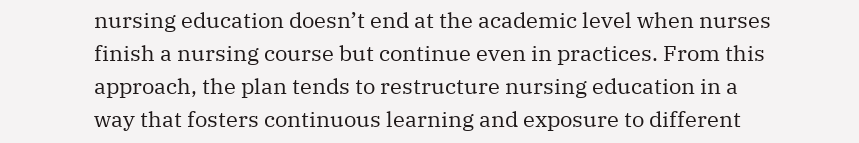nursing education doesn’t end at the academic level when nurses finish a nursing course but continue even in practices. From this approach, the plan tends to restructure nursing education in a way that fosters continuous learning and exposure to different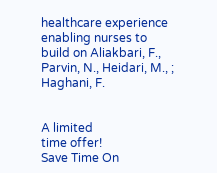healthcare experience enabling nurses to build on Aliakbari, F., Parvin, N., Heidari, M., ; Haghani, F.


A limited
time offer!
Save Time On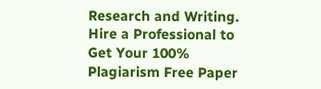Research and Writing. Hire a Professional to Get Your 100% Plagiarism Free Paper